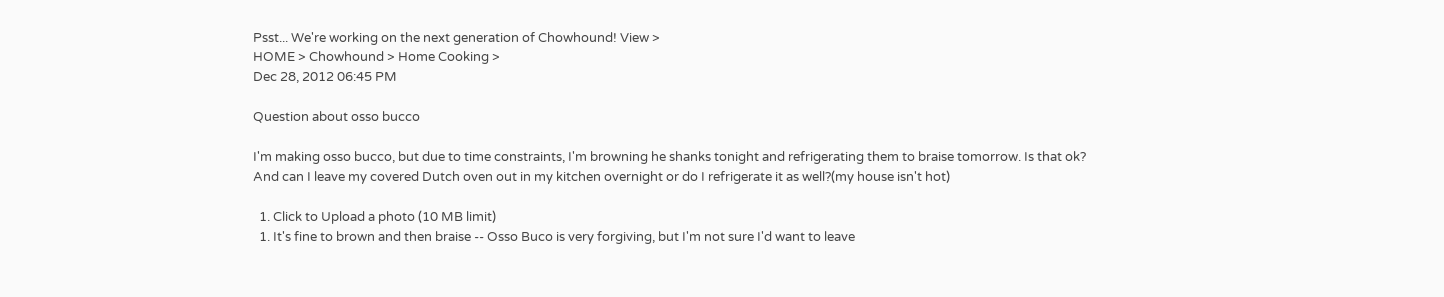Psst... We're working on the next generation of Chowhound! View >
HOME > Chowhound > Home Cooking >
Dec 28, 2012 06:45 PM

Question about osso bucco

I'm making osso bucco, but due to time constraints, I'm browning he shanks tonight and refrigerating them to braise tomorrow. Is that ok?
And can I leave my covered Dutch oven out in my kitchen overnight or do I refrigerate it as well?(my house isn't hot)

  1. Click to Upload a photo (10 MB limit)
  1. It's fine to brown and then braise -- Osso Buco is very forgiving, but I'm not sure I'd want to leave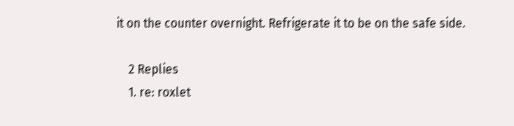it on the counter overnight. Refrigerate it to be on the safe side.

    2 Replies
    1. re: roxlet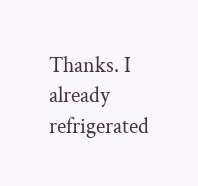Thanks. I already refrigerated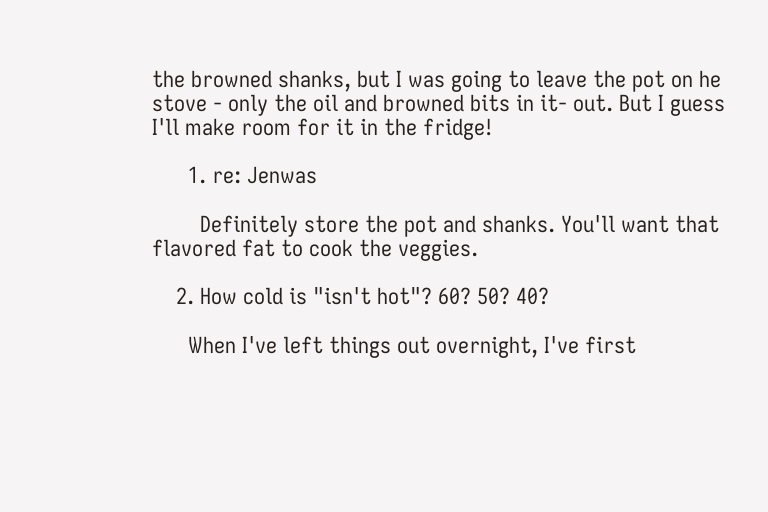the browned shanks, but I was going to leave the pot on he stove - only the oil and browned bits in it- out. But I guess I'll make room for it in the fridge!

      1. re: Jenwas

        Definitely store the pot and shanks. You'll want that flavored fat to cook the veggies.

    2. How cold is "isn't hot"? 60? 50? 40?

      When I've left things out overnight, I've first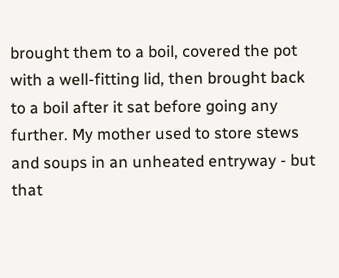brought them to a boil, covered the pot with a well-fitting lid, then brought back to a boil after it sat before going any further. My mother used to store stews and soups in an unheated entryway - but that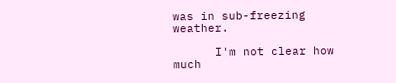was in sub-freezing weather.

      I'm not clear how much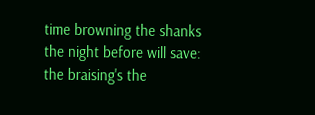time browning the shanks the night before will save: the braising's the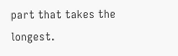part that takes the longest.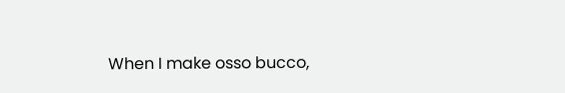When I make osso bucco,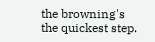the browning's the quickest step.